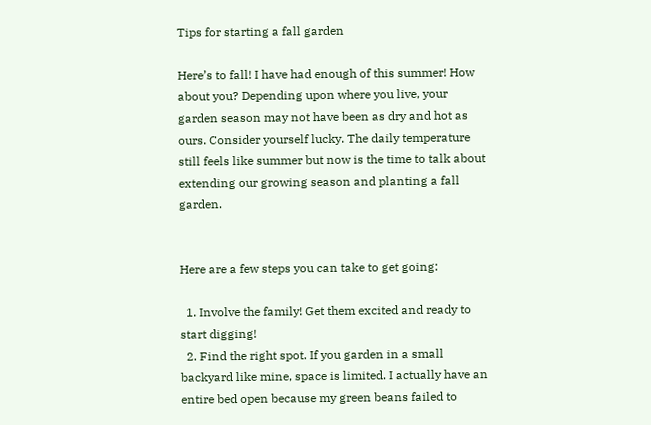Tips for starting a fall garden

Here’s to fall! I have had enough of this summer! How about you? Depending upon where you live, your garden season may not have been as dry and hot as ours. Consider yourself lucky. The daily temperature still feels like summer but now is the time to talk about extending our growing season and planting a fall garden.


Here are a few steps you can take to get going:

  1. Involve the family! Get them excited and ready to start digging!
  2. Find the right spot. If you garden in a small backyard like mine, space is limited. I actually have an entire bed open because my green beans failed to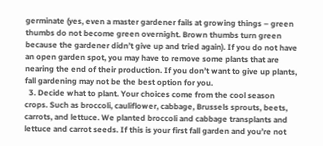germinate (yes, even a master gardener fails at growing things – green thumbs do not become green overnight. Brown thumbs turn green because the gardener didn’t give up and tried again). If you do not have an open garden spot, you may have to remove some plants that are nearing the end of their production. If you don’t want to give up plants, fall gardening may not be the best option for you.
  3. Decide what to plant. Your choices come from the cool season crops. Such as broccoli, cauliflower, cabbage, Brussels sprouts, beets, carrots, and lettuce. We planted broccoli and cabbage transplants and lettuce and carrot seeds. If this is your first fall garden and you’re not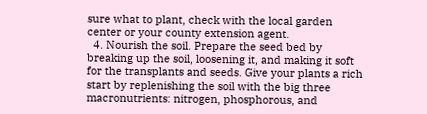sure what to plant, check with the local garden center or your county extension agent.
  4. Nourish the soil. Prepare the seed bed by breaking up the soil, loosening it, and making it soft for the transplants and seeds. Give your plants a rich start by replenishing the soil with the big three macronutrients: nitrogen, phosphorous, and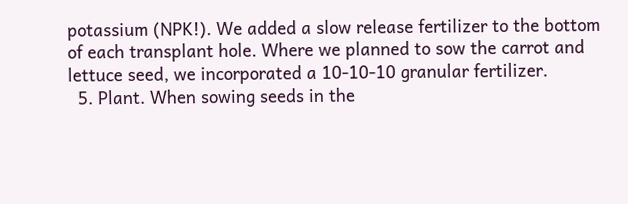potassium (NPK!). We added a slow release fertilizer to the bottom of each transplant hole. Where we planned to sow the carrot and lettuce seed, we incorporated a 10-10-10 granular fertilizer.
  5. Plant. When sowing seeds in the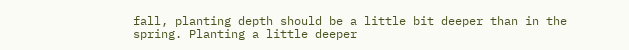fall, planting depth should be a little bit deeper than in the spring. Planting a little deeper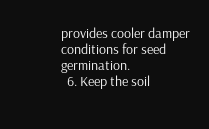provides cooler damper conditions for seed germination.
  6. Keep the soil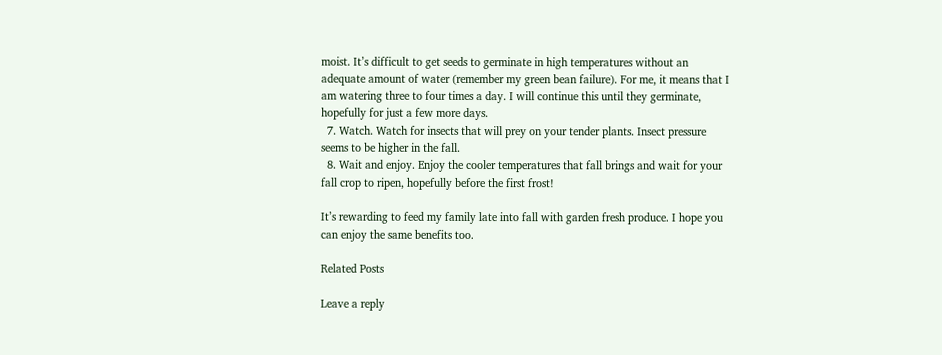moist. It’s difficult to get seeds to germinate in high temperatures without an adequate amount of water (remember my green bean failure). For me, it means that I am watering three to four times a day. I will continue this until they germinate, hopefully for just a few more days.
  7. Watch. Watch for insects that will prey on your tender plants. Insect pressure seems to be higher in the fall.
  8. Wait and enjoy. Enjoy the cooler temperatures that fall brings and wait for your fall crop to ripen, hopefully before the first frost!

It’s rewarding to feed my family late into fall with garden fresh produce. I hope you can enjoy the same benefits too.

Related Posts

Leave a reply